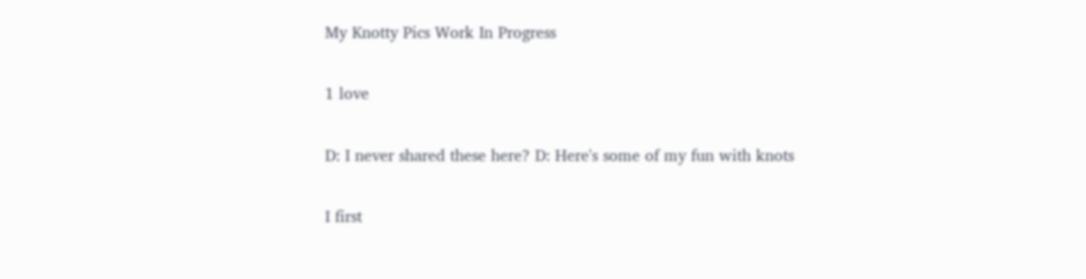My Knotty Pics Work In Progress

1 love

D: I never shared these here? D: Here's some of my fun with knots

I first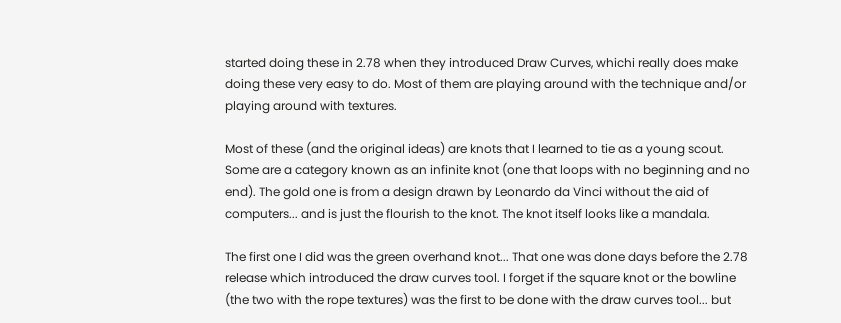started doing these in 2.78 when they introduced Draw Curves, whichi really does make doing these very easy to do. Most of them are playing around with the technique and/or playing around with textures.

Most of these (and the original ideas) are knots that I learned to tie as a young scout. Some are a category known as an infinite knot (one that loops with no beginning and no end). The gold one is from a design drawn by Leonardo da Vinci without the aid of computers... and is just the flourish to the knot. The knot itself looks like a mandala.

The first one I did was the green overhand knot... That one was done days before the 2.78 release which introduced the draw curves tool. I forget if the square knot or the bowline (the two with the rope textures) was the first to be done with the draw curves tool... but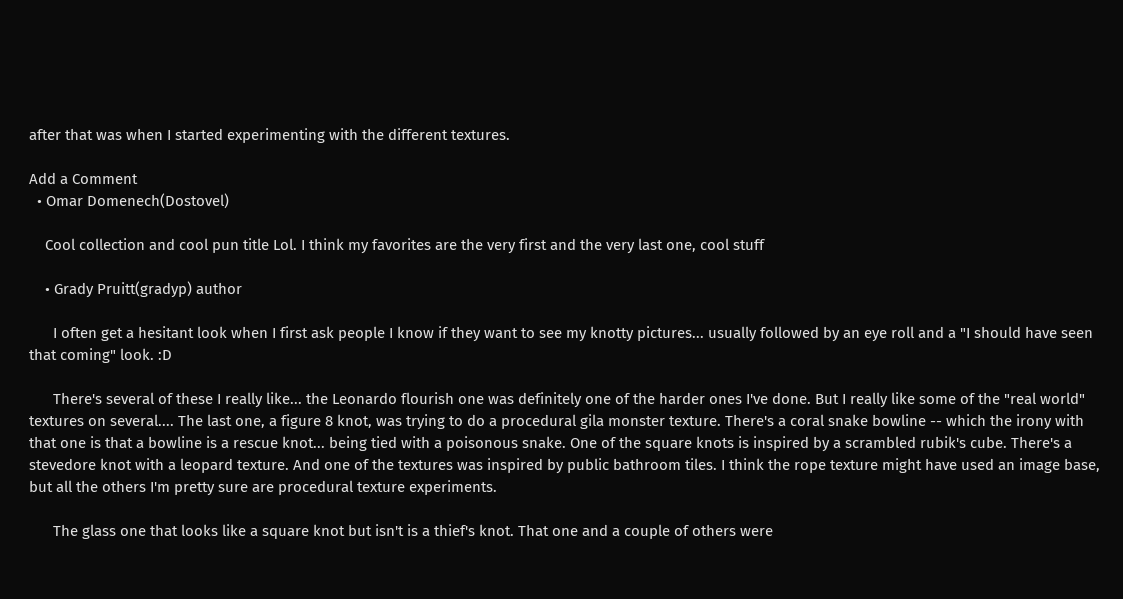after that was when I started experimenting with the different textures.

Add a Comment
  • Omar Domenech(Dostovel)

    Cool collection and cool pun title Lol. I think my favorites are the very first and the very last one, cool stuff

    • Grady Pruitt(gradyp) author

      I often get a hesitant look when I first ask people I know if they want to see my knotty pictures... usually followed by an eye roll and a "I should have seen that coming" look. :D

      There's several of these I really like... the Leonardo flourish one was definitely one of the harder ones I've done. But I really like some of the "real world" textures on several.... The last one, a figure 8 knot, was trying to do a procedural gila monster texture. There's a coral snake bowline -- which the irony with that one is that a bowline is a rescue knot... being tied with a poisonous snake. One of the square knots is inspired by a scrambled rubik's cube. There's a stevedore knot with a leopard texture. And one of the textures was inspired by public bathroom tiles. I think the rope texture might have used an image base, but all the others I'm pretty sure are procedural texture experiments.

      The glass one that looks like a square knot but isn't is a thief's knot. That one and a couple of others were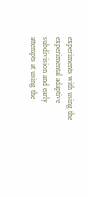experiments with using the experimental adaptive subdivision and early attempts at using the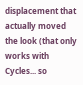displacement that actually moved the look (that only works with Cycles... so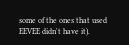some of the ones that used EEVEE didn't have it).